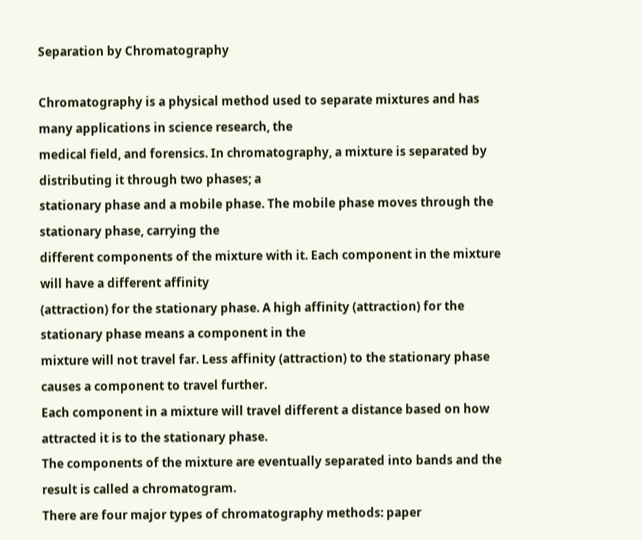Separation by Chromatography

Chromatography is a physical method used to separate mixtures and has many applications in science research, the
medical field, and forensics. In chromatography, a mixture is separated by distributing it through two phases; a
stationary phase and a mobile phase. The mobile phase moves through the stationary phase, carrying the
different components of the mixture with it. Each component in the mixture will have a different affinity
(attraction) for the stationary phase. A high affinity (attraction) for the stationary phase means a component in the
mixture will not travel far. Less affinity (attraction) to the stationary phase causes a component to travel further.
Each component in a mixture will travel different a distance based on how attracted it is to the stationary phase.
The components of the mixture are eventually separated into bands and the result is called a chromatogram.
There are four major types of chromatography methods: paper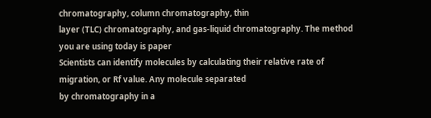chromatography, column chromatography, thin
layer (TLC) chromatography, and gas-liquid chromatography. The method you are using today is paper
Scientists can identify molecules by calculating their relative rate of migration, or Rf value. Any molecule separated
by chromatography in a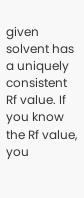given solvent has a uniquely consistent Rf value. If you know the Rf value, you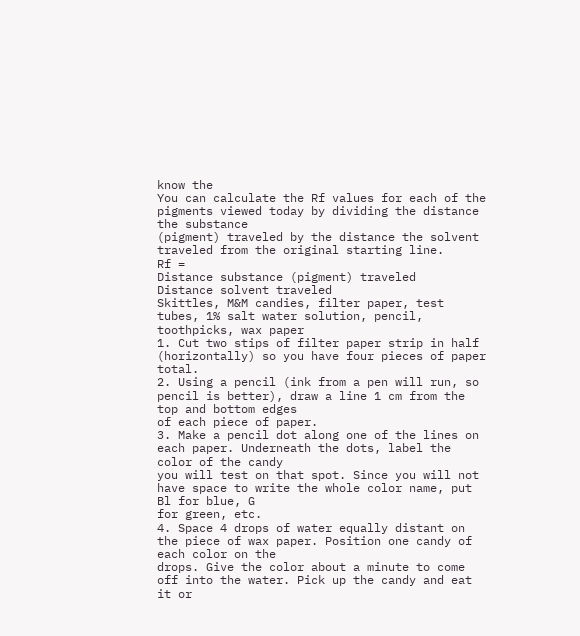know the
You can calculate the Rf values for each of the pigments viewed today by dividing the distance the substance
(pigment) traveled by the distance the solvent traveled from the original starting line.
Rf =
Distance substance (pigment) traveled
Distance solvent traveled
Skittles, M&M candies, filter paper, test tubes, 1% salt water solution, pencil, toothpicks, wax paper
1. Cut two stips of filter paper strip in half (horizontally) so you have four pieces of paper total.
2. Using a pencil (ink from a pen will run, so pencil is better), draw a line 1 cm from the top and bottom edges
of each piece of paper.
3. Make a pencil dot along one of the lines on each paper. Underneath the dots, label the color of the candy
you will test on that spot. Since you will not have space to write the whole color name, put Bl for blue, G
for green, etc.
4. Space 4 drops of water equally distant on the piece of wax paper. Position one candy of each color on the
drops. Give the color about a minute to come off into the water. Pick up the candy and eat it or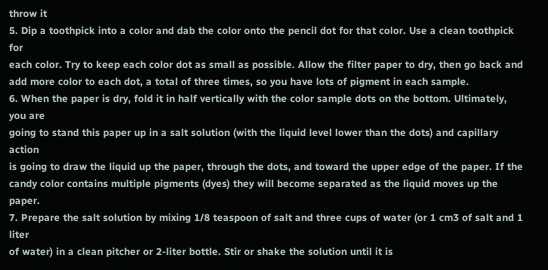throw it
5. Dip a toothpick into a color and dab the color onto the pencil dot for that color. Use a clean toothpick for
each color. Try to keep each color dot as small as possible. Allow the filter paper to dry, then go back and
add more color to each dot, a total of three times, so you have lots of pigment in each sample.
6. When the paper is dry, fold it in half vertically with the color sample dots on the bottom. Ultimately, you are
going to stand this paper up in a salt solution (with the liquid level lower than the dots) and capillary action
is going to draw the liquid up the paper, through the dots, and toward the upper edge of the paper. If the
candy color contains multiple pigments (dyes) they will become separated as the liquid moves up the paper.
7. Prepare the salt solution by mixing 1/8 teaspoon of salt and three cups of water (or 1 cm3 of salt and 1 liter
of water) in a clean pitcher or 2-liter bottle. Stir or shake the solution until it is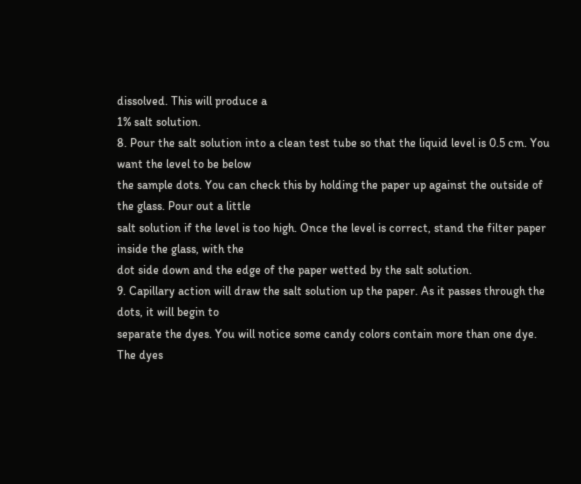dissolved. This will produce a
1% salt solution.
8. Pour the salt solution into a clean test tube so that the liquid level is 0.5 cm. You want the level to be below
the sample dots. You can check this by holding the paper up against the outside of the glass. Pour out a little
salt solution if the level is too high. Once the level is correct, stand the filter paper inside the glass, with the
dot side down and the edge of the paper wetted by the salt solution.
9. Capillary action will draw the salt solution up the paper. As it passes through the dots, it will begin to
separate the dyes. You will notice some candy colors contain more than one dye. The dyes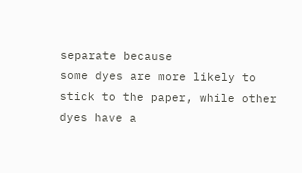separate because
some dyes are more likely to stick to the paper, while other dyes have a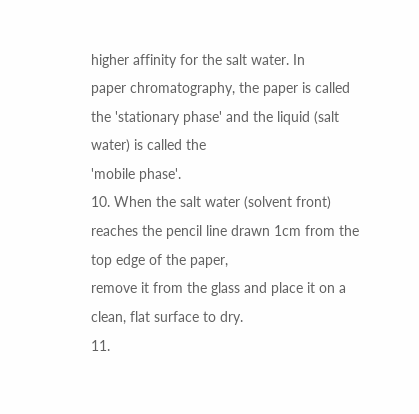higher affinity for the salt water. In
paper chromatography, the paper is called the 'stationary phase' and the liquid (salt water) is called the
'mobile phase'.
10. When the salt water (solvent front) reaches the pencil line drawn 1cm from the top edge of the paper,
remove it from the glass and place it on a clean, flat surface to dry.
11.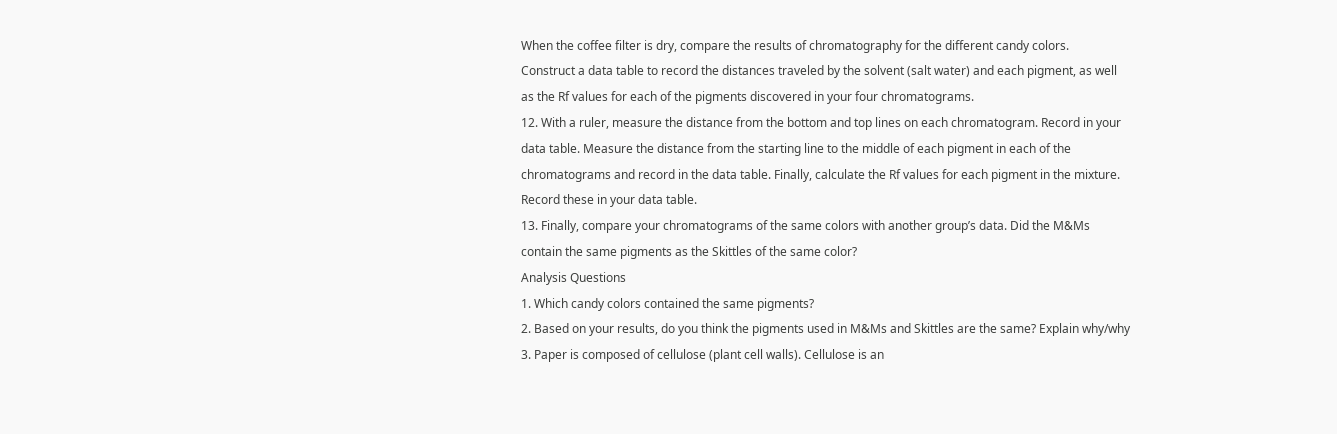When the coffee filter is dry, compare the results of chromatography for the different candy colors.
Construct a data table to record the distances traveled by the solvent (salt water) and each pigment, as well
as the Rf values for each of the pigments discovered in your four chromatograms.
12. With a ruler, measure the distance from the bottom and top lines on each chromatogram. Record in your
data table. Measure the distance from the starting line to the middle of each pigment in each of the
chromatograms and record in the data table. Finally, calculate the Rf values for each pigment in the mixture.
Record these in your data table.
13. Finally, compare your chromatograms of the same colors with another group’s data. Did the M&Ms
contain the same pigments as the Skittles of the same color?
Analysis Questions
1. Which candy colors contained the same pigments?
2. Based on your results, do you think the pigments used in M&Ms and Skittles are the same? Explain why/why
3. Paper is composed of cellulose (plant cell walls). Cellulose is an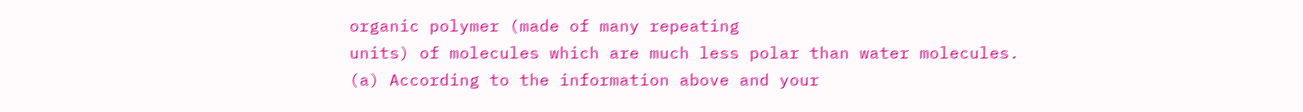organic polymer (made of many repeating
units) of molecules which are much less polar than water molecules.
(a) According to the information above and your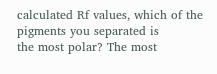calculated Rf values, which of the pigments you separated is
the most polar? The most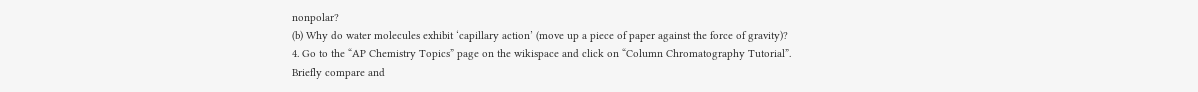nonpolar?
(b) Why do water molecules exhibit ‘capillary action’ (move up a piece of paper against the force of gravity)?
4. Go to the “AP Chemistry Topics” page on the wikispace and click on “Column Chromatography Tutorial”.
Briefly compare and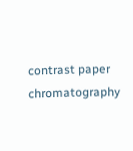contrast paper chromatography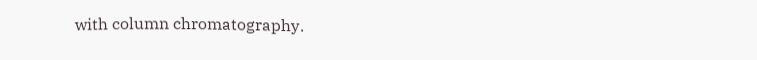with column chromatography.